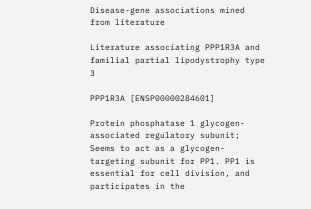Disease-gene associations mined from literature

Literature associating PPP1R3A and familial partial lipodystrophy type 3

PPP1R3A [ENSP00000284601]

Protein phosphatase 1 glycogen-associated regulatory subunit; Seems to act as a glycogen-targeting subunit for PP1. PP1 is essential for cell division, and participates in the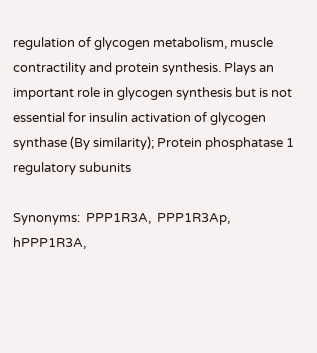regulation of glycogen metabolism, muscle contractility and protein synthesis. Plays an important role in glycogen synthesis but is not essential for insulin activation of glycogen synthase (By similarity); Protein phosphatase 1 regulatory subunits

Synonyms:  PPP1R3A,  PPP1R3Ap,  hPPP1R3A,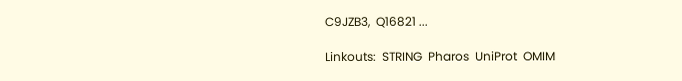C9JZB3,  Q16821 ...

Linkouts:  STRING  Pharos  UniProt  OMIM